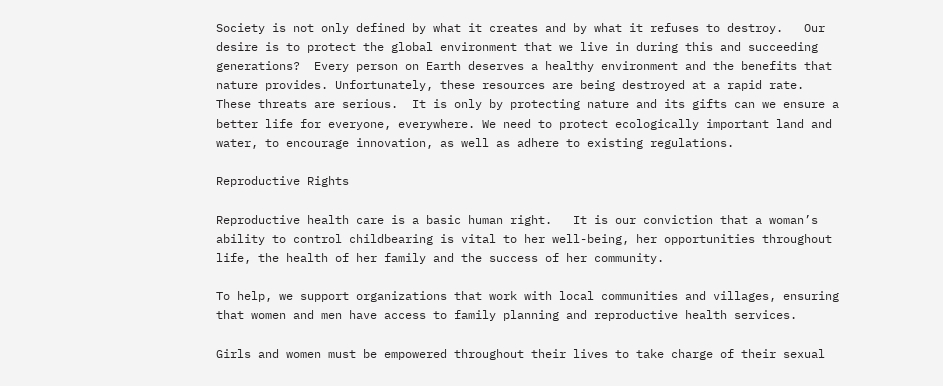Society is not only defined by what it creates and by what it refuses to destroy.   Our desire is to protect the global environment that we live in during this and succeeding generations?  Every person on Earth deserves a healthy environment and the benefits that nature provides. Unfortunately, these resources are being destroyed at a rapid rate.  These threats are serious.  It is only by protecting nature and its gifts can we ensure a better life for everyone, everywhere. We need to protect ecologically important land and water, to encourage innovation, as well as adhere to existing regulations.

Reproductive Rights

Reproductive health care is a basic human right.   It is our conviction that a woman’s ability to control childbearing is vital to her well-being, her opportunities throughout life, the health of her family and the success of her community.

To help, we support organizations that work with local communities and villages, ensuring that women and men have access to family planning and reproductive health services.

Girls and women must be empowered throughout their lives to take charge of their sexual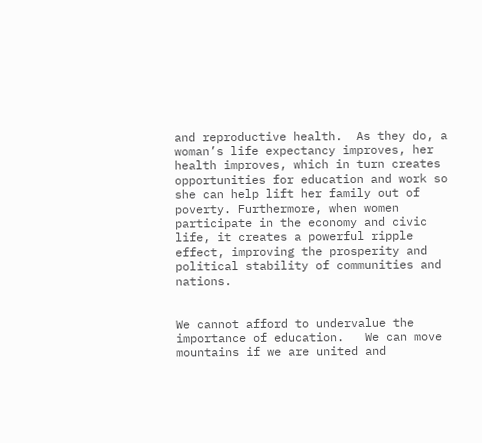and reproductive health.  As they do, a woman’s life expectancy improves, her health improves, which in turn creates opportunities for education and work so she can help lift her family out of poverty. Furthermore, when women participate in the economy and civic life, it creates a powerful ripple effect, improving the prosperity and political stability of communities and nations.


We cannot afford to undervalue the importance of education.   We can move mountains if we are united and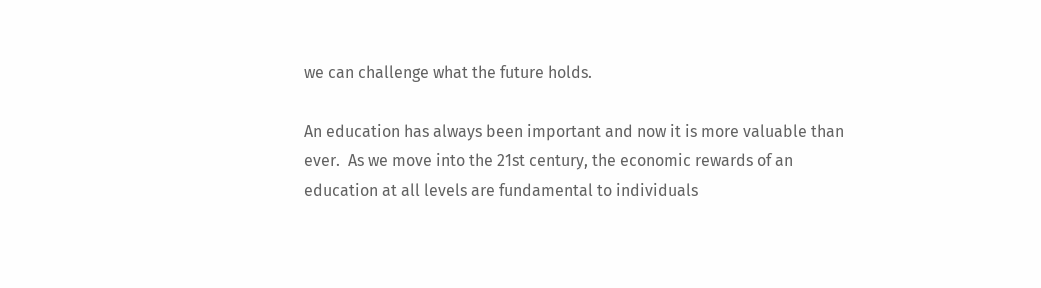we can challenge what the future holds.

An education has always been important and now it is more valuable than ever.  As we move into the 21st century, the economic rewards of an education at all levels are fundamental to individuals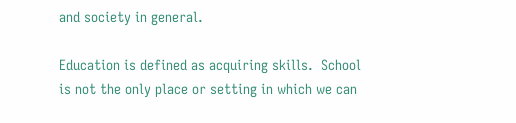and society in general.

Education is defined as acquiring skills.  School is not the only place or setting in which we can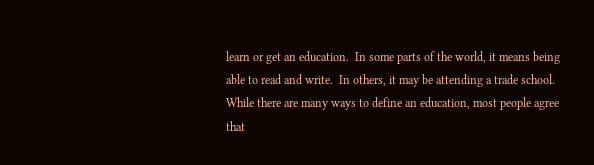learn or get an education.  In some parts of the world, it means being able to read and write.  In others, it may be attending a trade school.  While there are many ways to define an education, most people agree that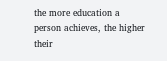the more education a person achieves, the higher their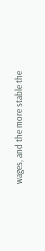wages, and the more stable the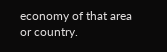economy of that area or country.